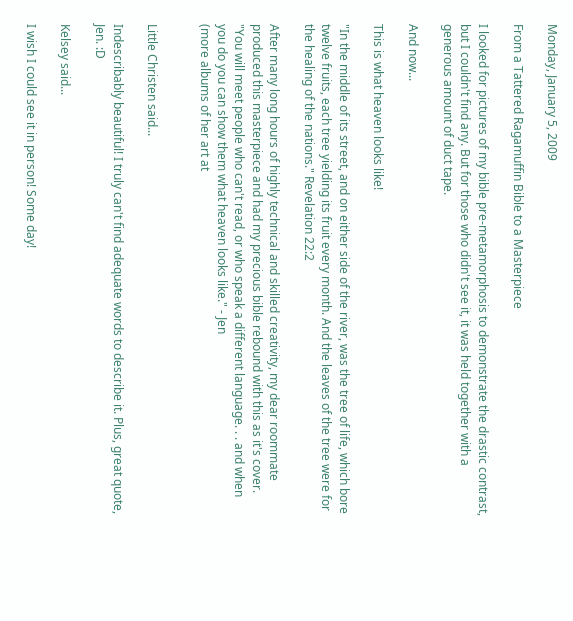Monday, January 5, 2009

From a Tattered Ragamuffin Bible to a Masterpiece

I looked for pictures of my bible pre-metamorphosis to demonstrate the drastic contrast, but I couldn't find any. But for those who didn't see it, it was held together with a generous amount of duct tape.

And now...

This is what heaven looks like!

"In the middle of its street, and on either side of the river, was the tree of life, which bore twelve fruits, each tree yielding its fruit every month. And the leaves of the tree were for the healing of the nations." Revelation 22:2

After many long hours of highly technical and skilled creativity, my dear roommate produced this masterpiece and had my precious bible rebound with this as it's cover.
"You will meet people who can't read, or who speak a different language. . . and when you do you can show them what heaven looks like." - Jen
(more albums of her art at


Little Christen said...

Indescribably beautiful! I truly can't find adequate words to describe it. Plus, great quote, Jen. :D

Kelsey said...

I wish I could see it in person! Some day!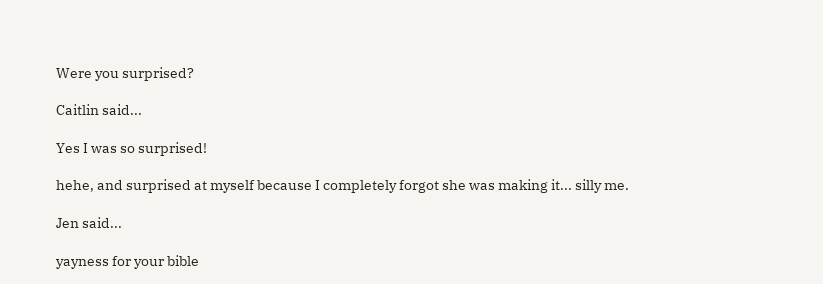Were you surprised?

Caitlin said...

Yes I was so surprised!

hehe, and surprised at myself because I completely forgot she was making it... silly me.

Jen said...

yayness for your bible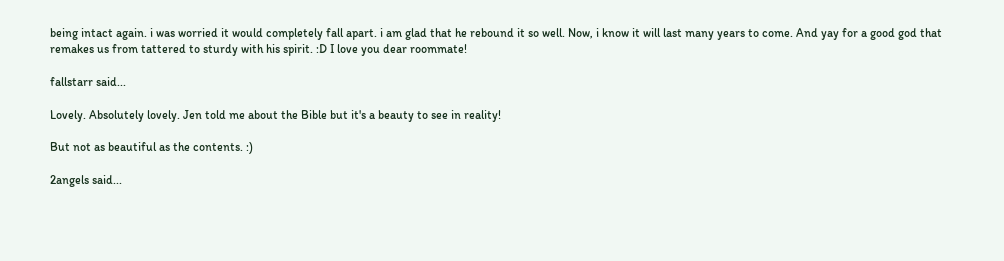being intact again. i was worried it would completely fall apart. i am glad that he rebound it so well. Now, i know it will last many years to come. And yay for a good god that remakes us from tattered to sturdy with his spirit. :D I love you dear roommate!

fallstarr said...

Lovely. Absolutely lovely. Jen told me about the Bible but it's a beauty to see in reality!

But not as beautiful as the contents. :)

2angels said...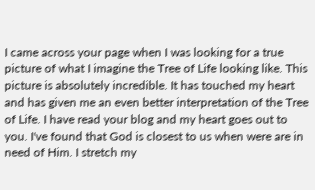I came across your page when I was looking for a true picture of what I imagine the Tree of Life looking like. This picture is absolutely incredible. It has touched my heart and has given me an even better interpretation of the Tree of Life. I have read your blog and my heart goes out to you. I've found that God is closest to us when were are in need of Him. I stretch my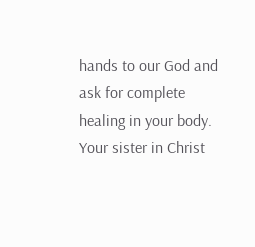hands to our God and ask for complete healing in your body.
Your sister in Christ